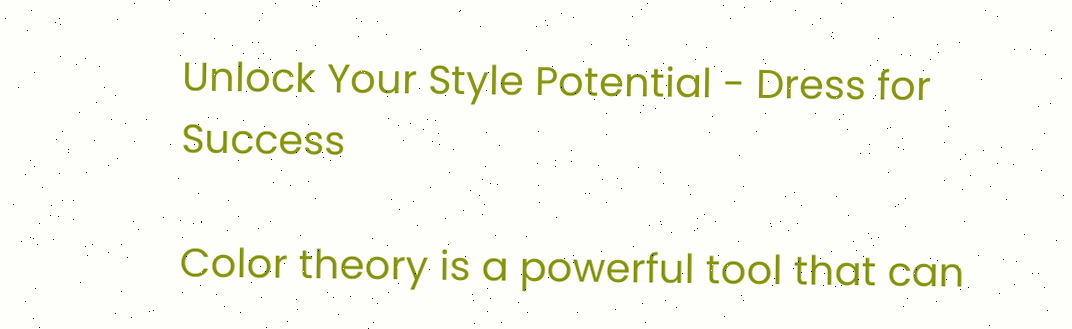Unlock Your Style Potential - Dress for Success

Color theory is a powerful tool that can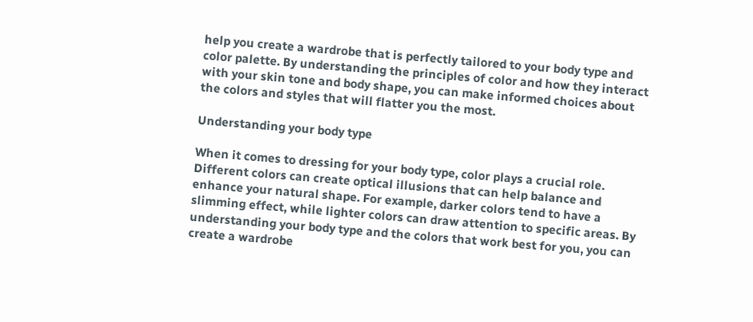help you create a wardrobe that is perfectly tailored to your body type and color palette. By understanding the principles of color and how they interact with your skin tone and body shape, you can make informed choices about the colors and styles that will flatter you the most.

Understanding your body type

When it comes to dressing for your body type, color plays a crucial role. Different colors can create optical illusions that can help balance and enhance your natural shape. For example, darker colors tend to have a slimming effect, while lighter colors can draw attention to specific areas. By understanding your body type and the colors that work best for you, you can create a wardrobe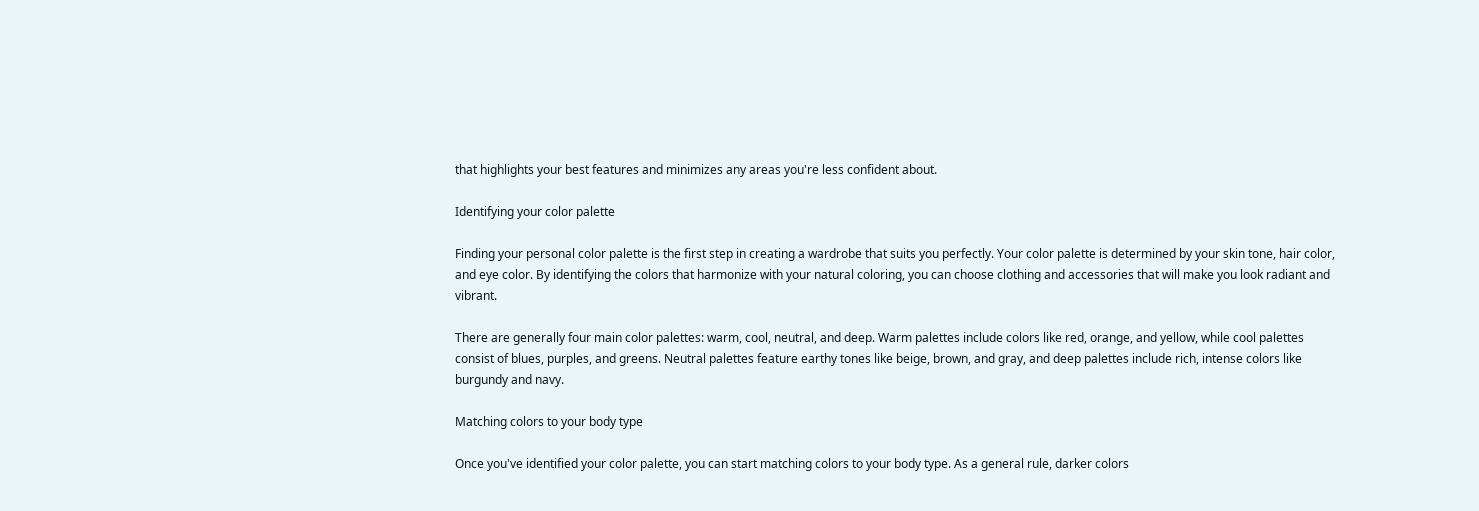that highlights your best features and minimizes any areas you're less confident about.

Identifying your color palette

Finding your personal color palette is the first step in creating a wardrobe that suits you perfectly. Your color palette is determined by your skin tone, hair color, and eye color. By identifying the colors that harmonize with your natural coloring, you can choose clothing and accessories that will make you look radiant and vibrant.

There are generally four main color palettes: warm, cool, neutral, and deep. Warm palettes include colors like red, orange, and yellow, while cool palettes consist of blues, purples, and greens. Neutral palettes feature earthy tones like beige, brown, and gray, and deep palettes include rich, intense colors like burgundy and navy.

Matching colors to your body type

Once you've identified your color palette, you can start matching colors to your body type. As a general rule, darker colors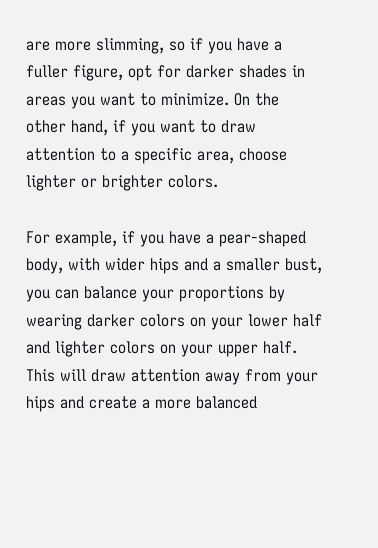are more slimming, so if you have a fuller figure, opt for darker shades in areas you want to minimize. On the other hand, if you want to draw attention to a specific area, choose lighter or brighter colors.

For example, if you have a pear-shaped body, with wider hips and a smaller bust, you can balance your proportions by wearing darker colors on your lower half and lighter colors on your upper half. This will draw attention away from your hips and create a more balanced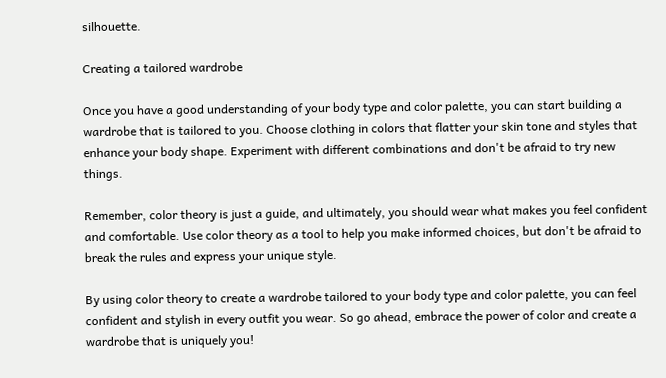silhouette.

Creating a tailored wardrobe

Once you have a good understanding of your body type and color palette, you can start building a wardrobe that is tailored to you. Choose clothing in colors that flatter your skin tone and styles that enhance your body shape. Experiment with different combinations and don't be afraid to try new things.

Remember, color theory is just a guide, and ultimately, you should wear what makes you feel confident and comfortable. Use color theory as a tool to help you make informed choices, but don't be afraid to break the rules and express your unique style.

By using color theory to create a wardrobe tailored to your body type and color palette, you can feel confident and stylish in every outfit you wear. So go ahead, embrace the power of color and create a wardrobe that is uniquely you!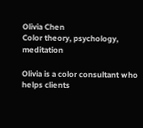Olivia Chen
Color theory, psychology, meditation

Olivia is a color consultant who helps clients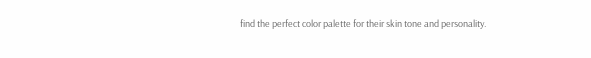find the perfect color palette for their skin tone and personality.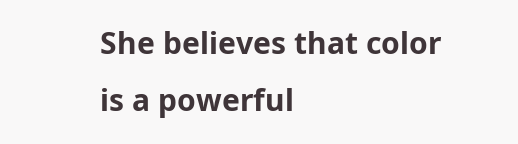She believes that color is a powerful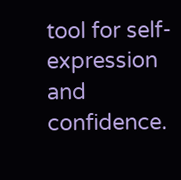tool for self-expression and confidence.